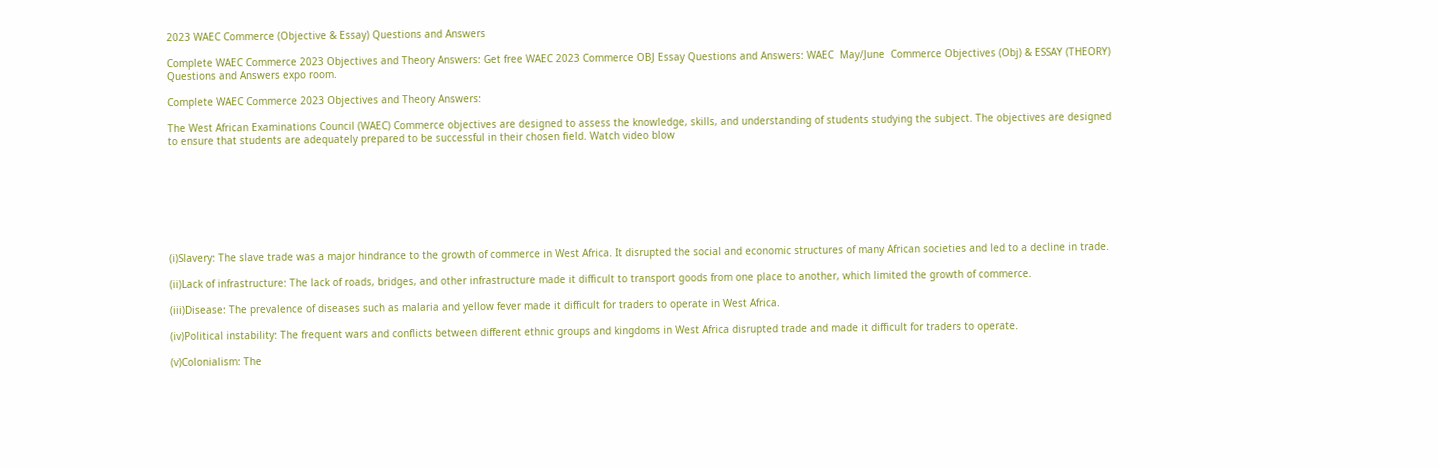2023 WAEC Commerce (Objective & Essay) Questions and Answers

Complete WAEC Commerce 2023 Objectives and Theory Answers: Get free WAEC 2023 Commerce OBJ Essay Questions and Answers: WAEC  May/June  Commerce Objectives (Obj) & ESSAY (THEORY) Questions and Answers expo room.

Complete WAEC Commerce 2023 Objectives and Theory Answers:

The West African Examinations Council (WAEC) Commerce objectives are designed to assess the knowledge, skills, and understanding of students studying the subject. The objectives are designed to ensure that students are adequately prepared to be successful in their chosen field. Watch video blow








(i)Slavery: The slave trade was a major hindrance to the growth of commerce in West Africa. It disrupted the social and economic structures of many African societies and led to a decline in trade.

(ii)Lack of infrastructure: The lack of roads, bridges, and other infrastructure made it difficult to transport goods from one place to another, which limited the growth of commerce.

(iii)Disease: The prevalence of diseases such as malaria and yellow fever made it difficult for traders to operate in West Africa.

(iv)Political instability: The frequent wars and conflicts between different ethnic groups and kingdoms in West Africa disrupted trade and made it difficult for traders to operate.

(v)Colonialism: The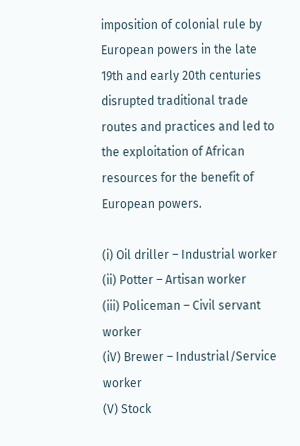imposition of colonial rule by European powers in the late 19th and early 20th centuries disrupted traditional trade routes and practices and led to the exploitation of African resources for the benefit of European powers.

(i) Oil driller – Industrial worker
(ii) Potter – Artisan worker
(iii) Policeman – Civil servant worker
(iV) Brewer – Industrial/Service worker
(V) Stock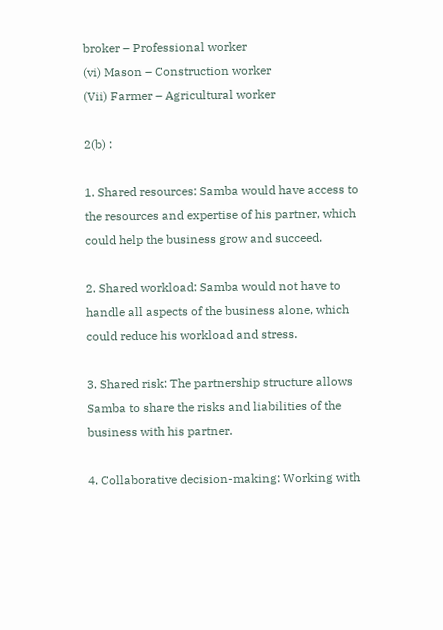broker – Professional worker
(vi) Mason – Construction worker
(Vii) Farmer – Agricultural worker

2(b) :

1. Shared resources: Samba would have access to the resources and expertise of his partner, which could help the business grow and succeed.

2. Shared workload: Samba would not have to handle all aspects of the business alone, which could reduce his workload and stress.

3. Shared risk: The partnership structure allows Samba to share the risks and liabilities of the business with his partner.

4. Collaborative decision-making: Working with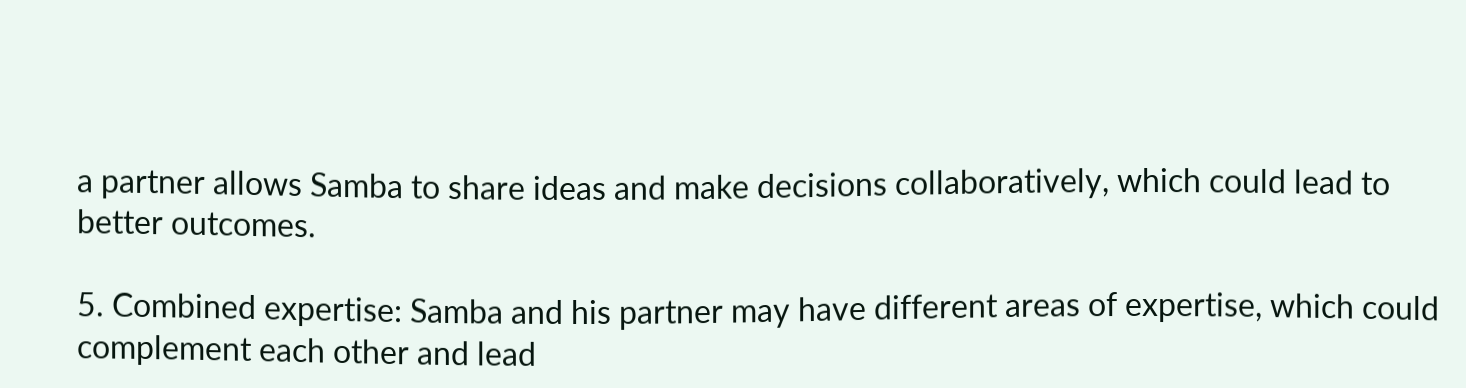a partner allows Samba to share ideas and make decisions collaboratively, which could lead to better outcomes.

5. Combined expertise: Samba and his partner may have different areas of expertise, which could complement each other and lead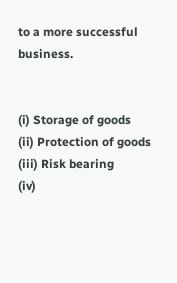to a more successful business.


(i) Storage of goods
(ii) Protection of goods
(iii) Risk bearing
(iv)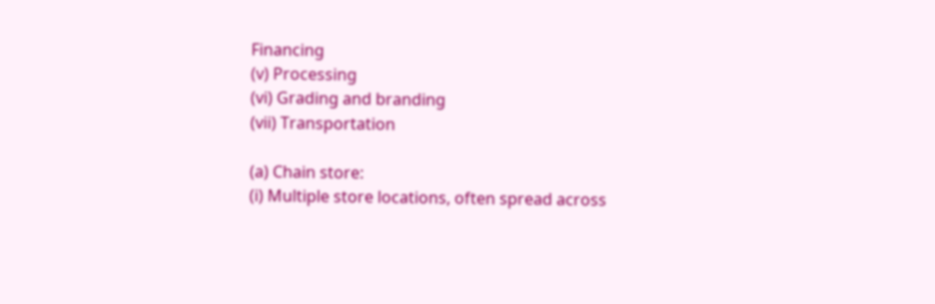Financing
(v) Processing
(vi) Grading and branding
(vii) Transportation

(a) Chain store:
(i) Multiple store locations, often spread across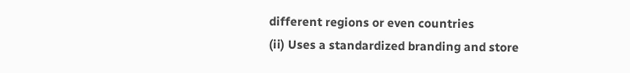different regions or even countries
(ii) Uses a standardized branding and store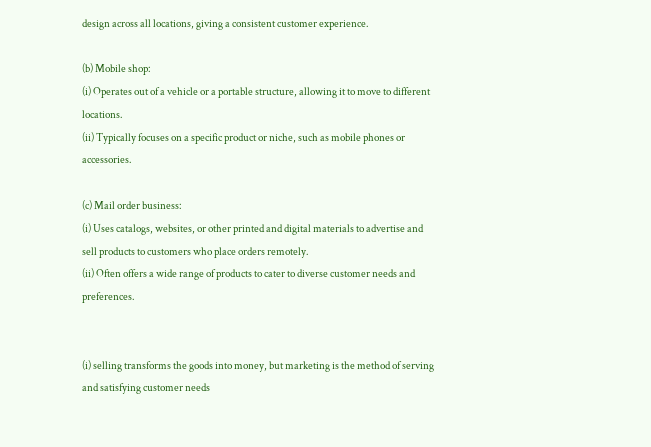design across all locations, giving a consistent customer experience.

(b) Mobile shop:
(i) Operates out of a vehicle or a portable structure, allowing it to move to different locations.
(ii) Typically focuses on a specific product or niche, such as mobile phones or accessories.

(c) Mail order business:
(i) Uses catalogs, websites, or other printed and digital materials to advertise and sell products to customers who place orders remotely.
(ii) Often offers a wide range of products to cater to diverse customer needs and preferences.


(i) selling transforms the goods into money, but marketing is the method of serving and satisfying customer needs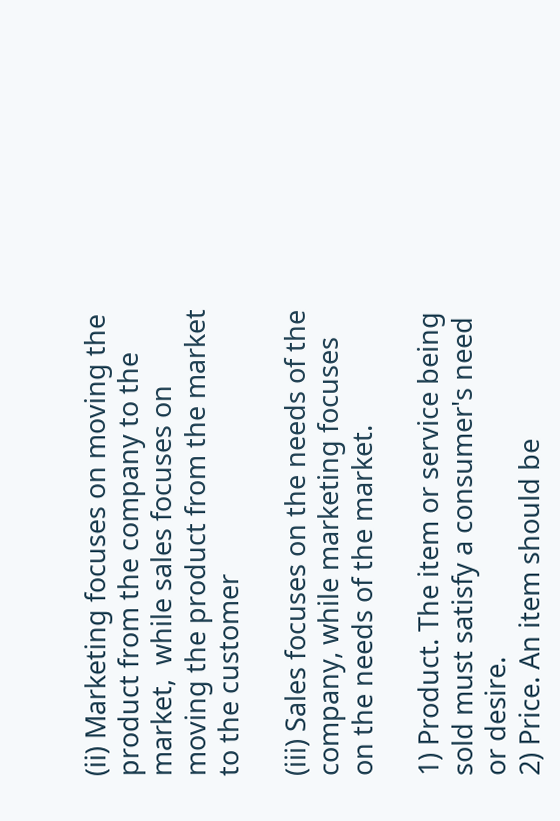(ii) Marketing focuses on moving the product from the company to the market,  while sales focuses on moving the product from the market to the customer

(iii) Sales focuses on the needs of the company, while marketing focuses on the needs of the market.

1) Product. The item or service being sold must satisfy a consumer's need or desire.
2) Price. An item should be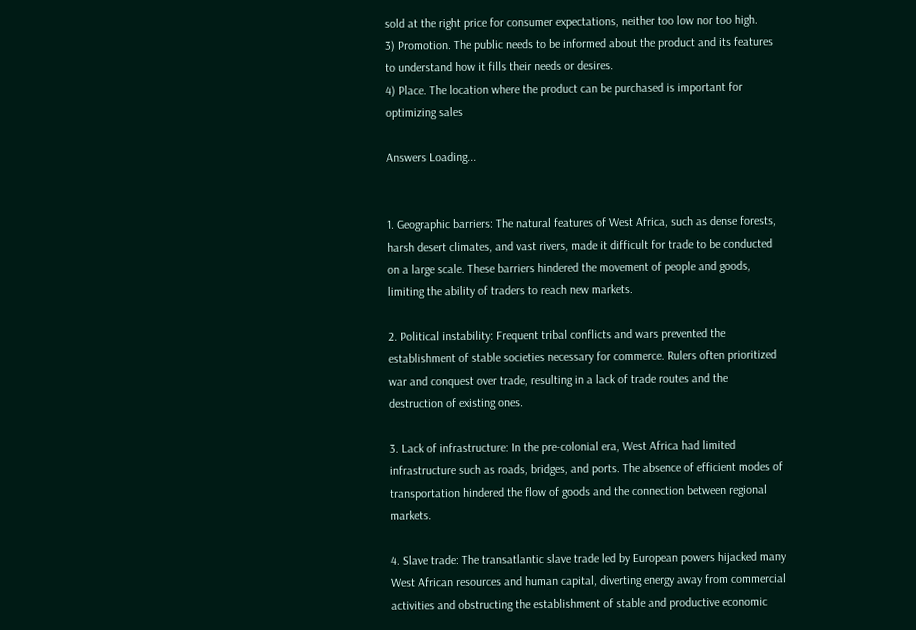sold at the right price for consumer expectations, neither too low nor too high.
3) Promotion. The public needs to be informed about the product and its features to understand how it fills their needs or desires.
4) Place. The location where the product can be purchased is important for optimizing sales

Answers Loading...


1. Geographic barriers: The natural features of West Africa, such as dense forests, harsh desert climates, and vast rivers, made it difficult for trade to be conducted on a large scale. These barriers hindered the movement of people and goods, limiting the ability of traders to reach new markets.

2. Political instability: Frequent tribal conflicts and wars prevented the establishment of stable societies necessary for commerce. Rulers often prioritized war and conquest over trade, resulting in a lack of trade routes and the destruction of existing ones.

3. Lack of infrastructure: In the pre-colonial era, West Africa had limited infrastructure such as roads, bridges, and ports. The absence of efficient modes of transportation hindered the flow of goods and the connection between regional markets.

4. Slave trade: The transatlantic slave trade led by European powers hijacked many West African resources and human capital, diverting energy away from commercial activities and obstructing the establishment of stable and productive economic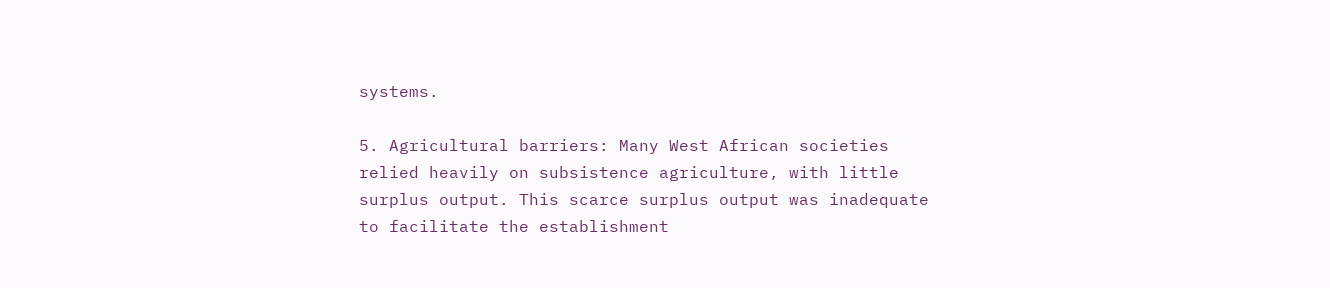systems.

5. Agricultural barriers: Many West African societies relied heavily on subsistence agriculture, with little surplus output. This scarce surplus output was inadequate to facilitate the establishment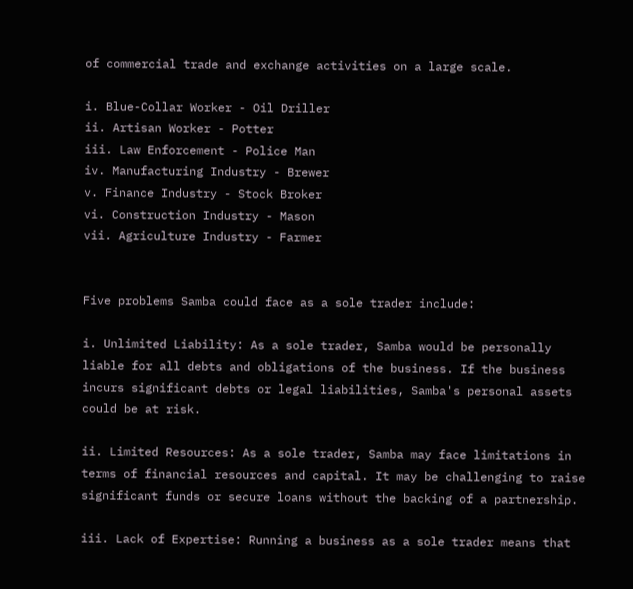of commercial trade and exchange activities on a large scale.

i. Blue-Collar Worker - Oil Driller
ii. Artisan Worker - Potter
iii. Law Enforcement - Police Man
iv. Manufacturing Industry - Brewer
v. Finance Industry - Stock Broker
vi. Construction Industry - Mason
vii. Agriculture Industry - Farmer


Five problems Samba could face as a sole trader include:

i. Unlimited Liability: As a sole trader, Samba would be personally liable for all debts and obligations of the business. If the business incurs significant debts or legal liabilities, Samba's personal assets could be at risk.

ii. Limited Resources: As a sole trader, Samba may face limitations in terms of financial resources and capital. It may be challenging to raise significant funds or secure loans without the backing of a partnership.

iii. Lack of Expertise: Running a business as a sole trader means that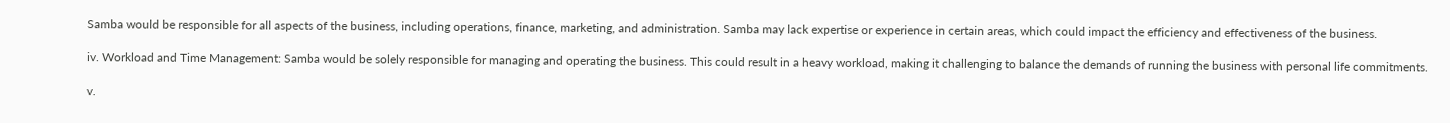Samba would be responsible for all aspects of the business, including operations, finance, marketing, and administration. Samba may lack expertise or experience in certain areas, which could impact the efficiency and effectiveness of the business.

iv. Workload and Time Management: Samba would be solely responsible for managing and operating the business. This could result in a heavy workload, making it challenging to balance the demands of running the business with personal life commitments.

v.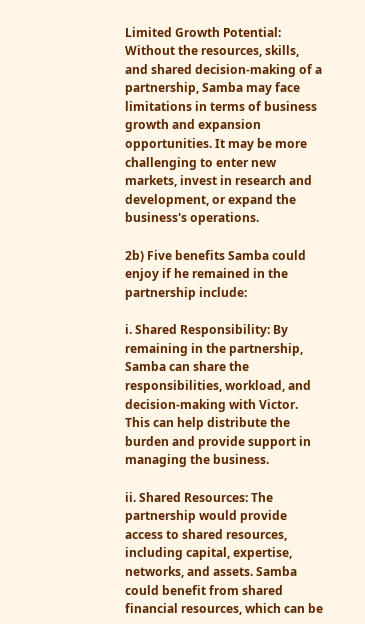Limited Growth Potential: Without the resources, skills, and shared decision-making of a partnership, Samba may face limitations in terms of business growth and expansion opportunities. It may be more challenging to enter new markets, invest in research and development, or expand the business's operations.

2b) Five benefits Samba could enjoy if he remained in the partnership include:

i. Shared Responsibility: By remaining in the partnership, Samba can share the responsibilities, workload, and decision-making with Victor. This can help distribute the burden and provide support in managing the business.

ii. Shared Resources: The partnership would provide access to shared resources, including capital, expertise, networks, and assets. Samba could benefit from shared financial resources, which can be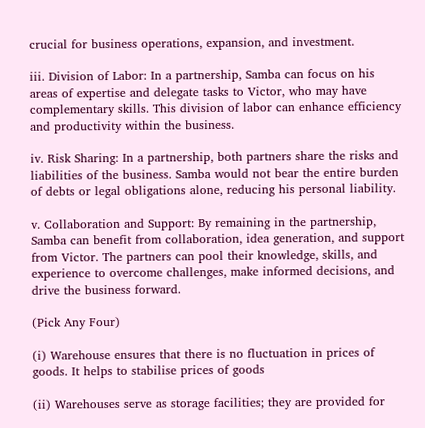crucial for business operations, expansion, and investment.

iii. Division of Labor: In a partnership, Samba can focus on his areas of expertise and delegate tasks to Victor, who may have complementary skills. This division of labor can enhance efficiency and productivity within the business.

iv. Risk Sharing: In a partnership, both partners share the risks and liabilities of the business. Samba would not bear the entire burden of debts or legal obligations alone, reducing his personal liability.

v. Collaboration and Support: By remaining in the partnership, Samba can benefit from collaboration, idea generation, and support from Victor. The partners can pool their knowledge, skills, and experience to overcome challenges, make informed decisions, and drive the business forward.

(Pick Any Four)

(i) Warehouse ensures that there is no fluctuation in prices of goods. It helps to stabilise prices of goods

(ii) Warehouses serve as storage facilities; they are provided for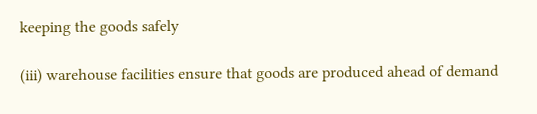keeping the goods safely

(iii) warehouse facilities ensure that goods are produced ahead of demand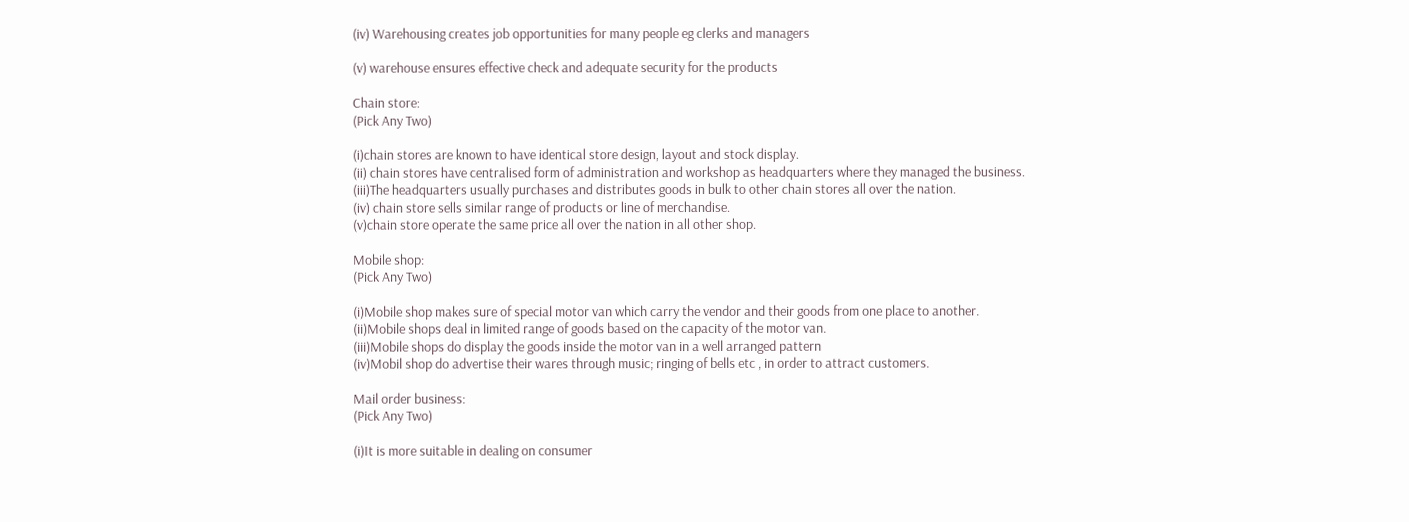(iv) Warehousing creates job opportunities for many people eg clerks and managers

(v) warehouse ensures effective check and adequate security for the products

Chain store:
(Pick Any Two)

(i)chain stores are known to have identical store design, layout and stock display.
(ii) chain stores have centralised form of administration and workshop as headquarters where they managed the business.
(iii)The headquarters usually purchases and distributes goods in bulk to other chain stores all over the nation.
(iv) chain store sells similar range of products or line of merchandise.
(v)chain store operate the same price all over the nation in all other shop.

Mobile shop:
(Pick Any Two)

(i)Mobile shop makes sure of special motor van which carry the vendor and their goods from one place to another.
(ii)Mobile shops deal in limited range of goods based on the capacity of the motor van.
(iii)Mobile shops do display the goods inside the motor van in a well arranged pattern
(iv)Mobil shop do advertise their wares through music; ringing of bells etc , in order to attract customers.

Mail order business:
(Pick Any Two)

(i)It is more suitable in dealing on consumer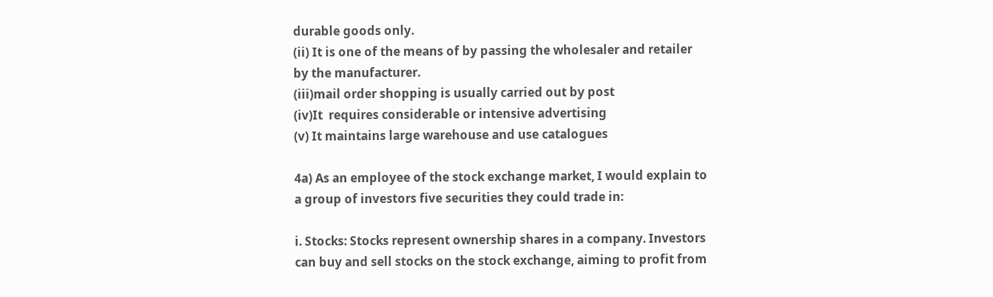durable goods only.
(ii) It is one of the means of by passing the wholesaler and retailer by the manufacturer.
(iii)mail order shopping is usually carried out by post
(iv)It  requires considerable or intensive advertising
(v) It maintains large warehouse and use catalogues

4a) As an employee of the stock exchange market, I would explain to a group of investors five securities they could trade in:

i. Stocks: Stocks represent ownership shares in a company. Investors can buy and sell stocks on the stock exchange, aiming to profit from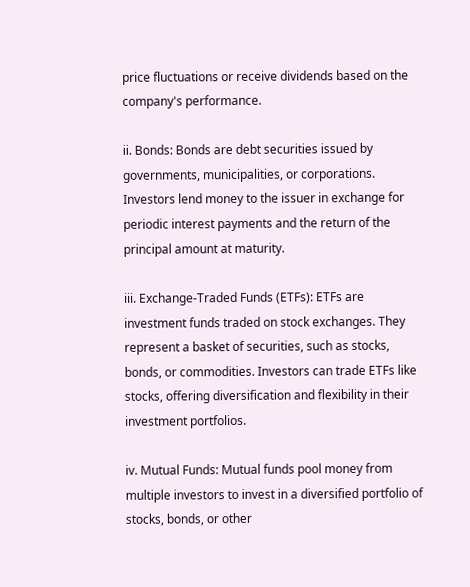price fluctuations or receive dividends based on the company's performance.

ii. Bonds: Bonds are debt securities issued by governments, municipalities, or corporations. Investors lend money to the issuer in exchange for periodic interest payments and the return of the principal amount at maturity.

iii. Exchange-Traded Funds (ETFs): ETFs are investment funds traded on stock exchanges. They represent a basket of securities, such as stocks, bonds, or commodities. Investors can trade ETFs like stocks, offering diversification and flexibility in their investment portfolios.

iv. Mutual Funds: Mutual funds pool money from multiple investors to invest in a diversified portfolio of stocks, bonds, or other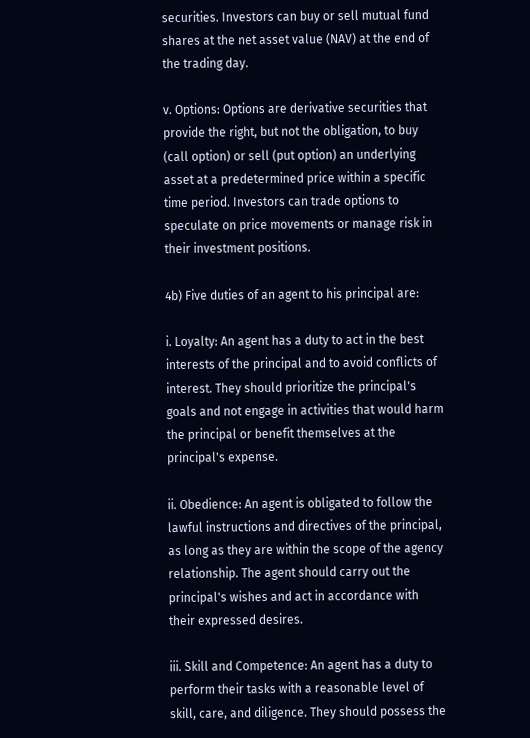securities. Investors can buy or sell mutual fund shares at the net asset value (NAV) at the end of the trading day.

v. Options: Options are derivative securities that provide the right, but not the obligation, to buy (call option) or sell (put option) an underlying asset at a predetermined price within a specific time period. Investors can trade options to speculate on price movements or manage risk in their investment positions.

4b) Five duties of an agent to his principal are:

i. Loyalty: An agent has a duty to act in the best interests of the principal and to avoid conflicts of interest. They should prioritize the principal's goals and not engage in activities that would harm the principal or benefit themselves at the principal's expense.

ii. Obedience: An agent is obligated to follow the lawful instructions and directives of the principal, as long as they are within the scope of the agency relationship. The agent should carry out the principal's wishes and act in accordance with their expressed desires.

iii. Skill and Competence: An agent has a duty to perform their tasks with a reasonable level of skill, care, and diligence. They should possess the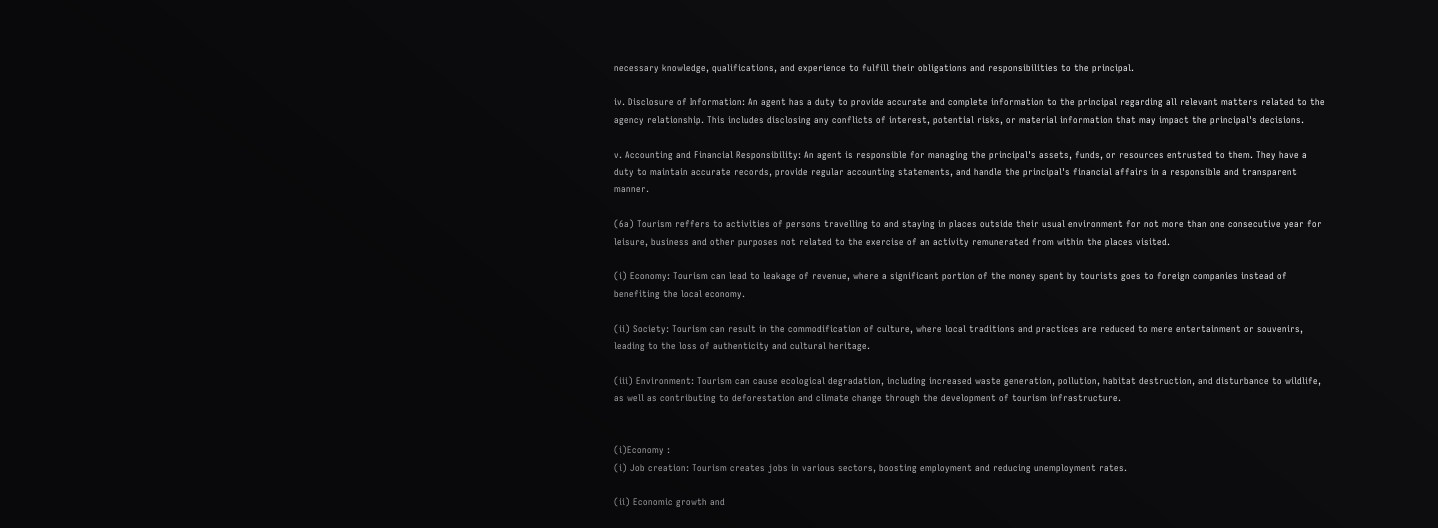necessary knowledge, qualifications, and experience to fulfill their obligations and responsibilities to the principal.

iv. Disclosure of Information: An agent has a duty to provide accurate and complete information to the principal regarding all relevant matters related to the agency relationship. This includes disclosing any conflicts of interest, potential risks, or material information that may impact the principal's decisions.

v. Accounting and Financial Responsibility: An agent is responsible for managing the principal's assets, funds, or resources entrusted to them. They have a duty to maintain accurate records, provide regular accounting statements, and handle the principal's financial affairs in a responsible and transparent manner.

(6a) Tourism reffers to activities of persons travelling to and staying in places outside their usual environment for not more than one consecutive year for leisure, business and other purposes not related to the exercise of an activity remunerated from within the places visited.

(i) Economy: Tourism can lead to leakage of revenue, where a significant portion of the money spent by tourists goes to foreign companies instead of benefiting the local economy.

(ii) Society: Tourism can result in the commodification of culture, where local traditions and practices are reduced to mere entertainment or souvenirs, leading to the loss of authenticity and cultural heritage.

(iii) Environment: Tourism can cause ecological degradation, including increased waste generation, pollution, habitat destruction, and disturbance to wildlife, as well as contributing to deforestation and climate change through the development of tourism infrastructure.


(i)Economy :
(i) Job creation: Tourism creates jobs in various sectors, boosting employment and reducing unemployment rates.

(ii) Economic growth and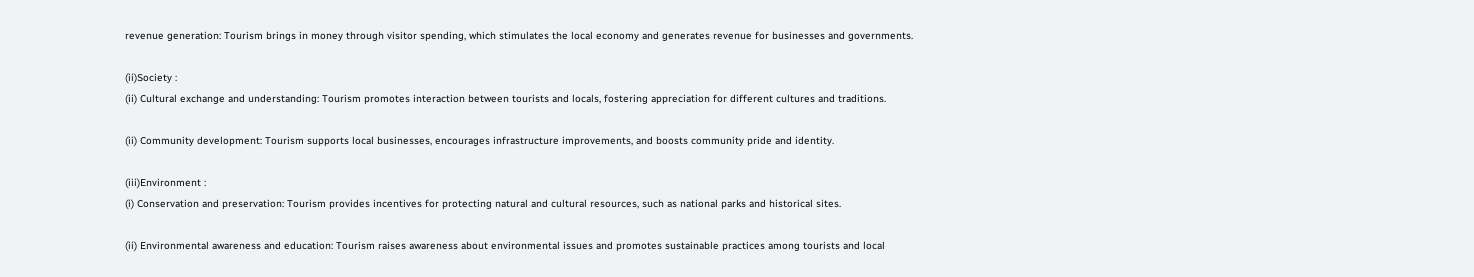revenue generation: Tourism brings in money through visitor spending, which stimulates the local economy and generates revenue for businesses and governments.

(ii)Society :
(ii) Cultural exchange and understanding: Tourism promotes interaction between tourists and locals, fostering appreciation for different cultures and traditions.

(ii) Community development: Tourism supports local businesses, encourages infrastructure improvements, and boosts community pride and identity.

(iii)Environment :
(i) Conservation and preservation: Tourism provides incentives for protecting natural and cultural resources, such as national parks and historical sites.

(ii) Environmental awareness and education: Tourism raises awareness about environmental issues and promotes sustainable practices among tourists and local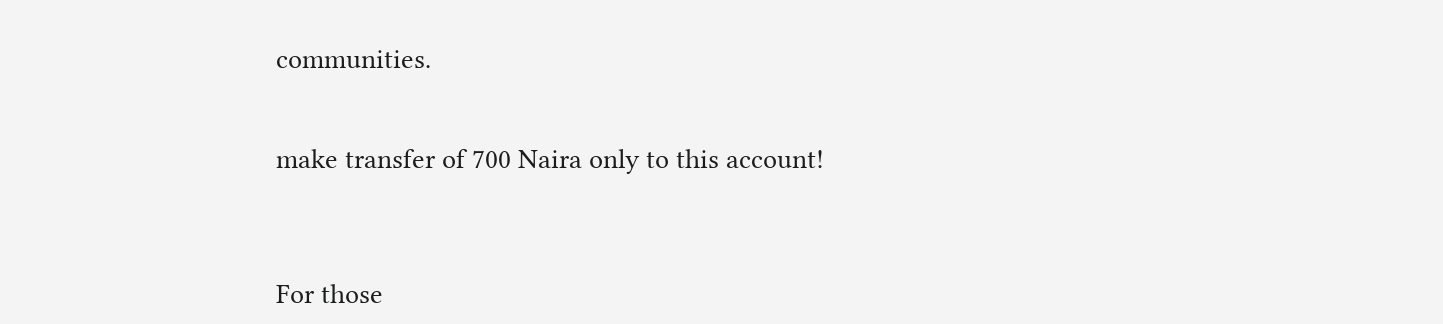communities.


make transfer of 700 Naira only to this account!



For those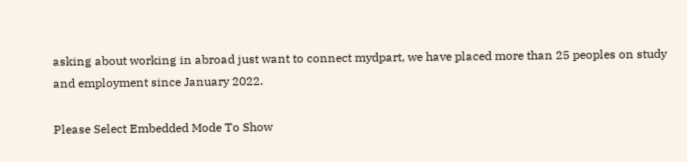asking about working in abroad just want to connect mydpart, we have placed more than 25 peoples on study and employment since January 2022.

Please Select Embedded Mode To Show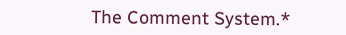The Comment System.*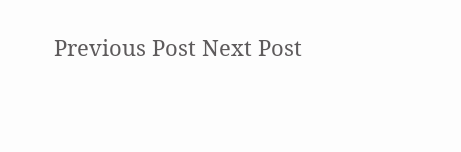Previous Post Next Post